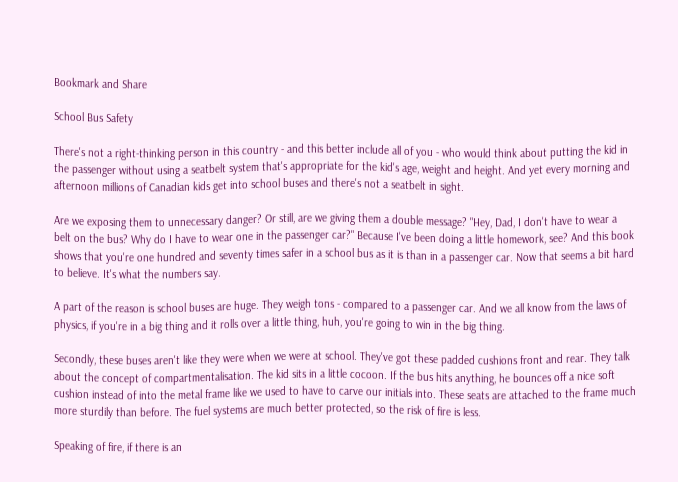Bookmark and Share

School Bus Safety

There's not a right-thinking person in this country - and this better include all of you - who would think about putting the kid in the passenger without using a seatbelt system that's appropriate for the kid's age, weight and height. And yet every morning and afternoon millions of Canadian kids get into school buses and there's not a seatbelt in sight.

Are we exposing them to unnecessary danger? Or still, are we giving them a double message? "Hey, Dad, I don't have to wear a belt on the bus? Why do I have to wear one in the passenger car?" Because I've been doing a little homework, see? And this book shows that you're one hundred and seventy times safer in a school bus as it is than in a passenger car. Now that seems a bit hard to believe. It's what the numbers say.

A part of the reason is school buses are huge. They weigh tons - compared to a passenger car. And we all know from the laws of physics, if you're in a big thing and it rolls over a little thing, huh, you're going to win in the big thing.

Secondly, these buses aren't like they were when we were at school. They've got these padded cushions front and rear. They talk about the concept of compartmentalisation. The kid sits in a little cocoon. If the bus hits anything, he bounces off a nice soft cushion instead of into the metal frame like we used to have to carve our initials into. These seats are attached to the frame much more sturdily than before. The fuel systems are much better protected, so the risk of fire is less.

Speaking of fire, if there is an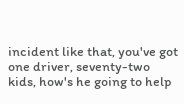incident like that, you've got one driver, seventy-two kids, how's he going to help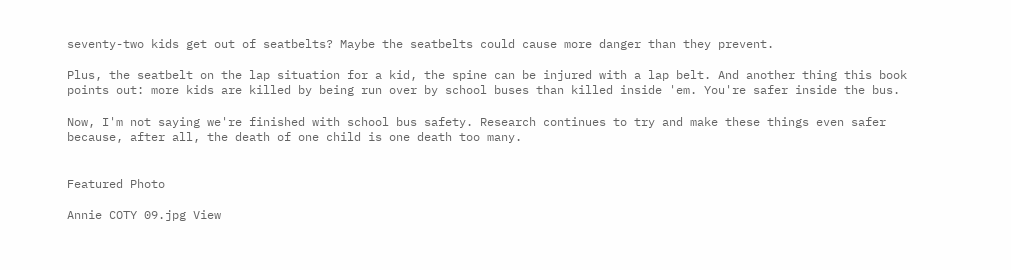seventy-two kids get out of seatbelts? Maybe the seatbelts could cause more danger than they prevent.

Plus, the seatbelt on the lap situation for a kid, the spine can be injured with a lap belt. And another thing this book points out: more kids are killed by being run over by school buses than killed inside 'em. You're safer inside the bus.

Now, I'm not saying we're finished with school bus safety. Research continues to try and make these things even safer because, after all, the death of one child is one death too many.


Featured Photo

Annie COTY 09.jpg View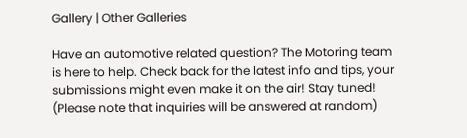Gallery | Other Galleries

Have an automotive related question? The Motoring team is here to help. Check back for the latest info and tips, your submissions might even make it on the air! Stay tuned! (Please note that inquiries will be answered at random)